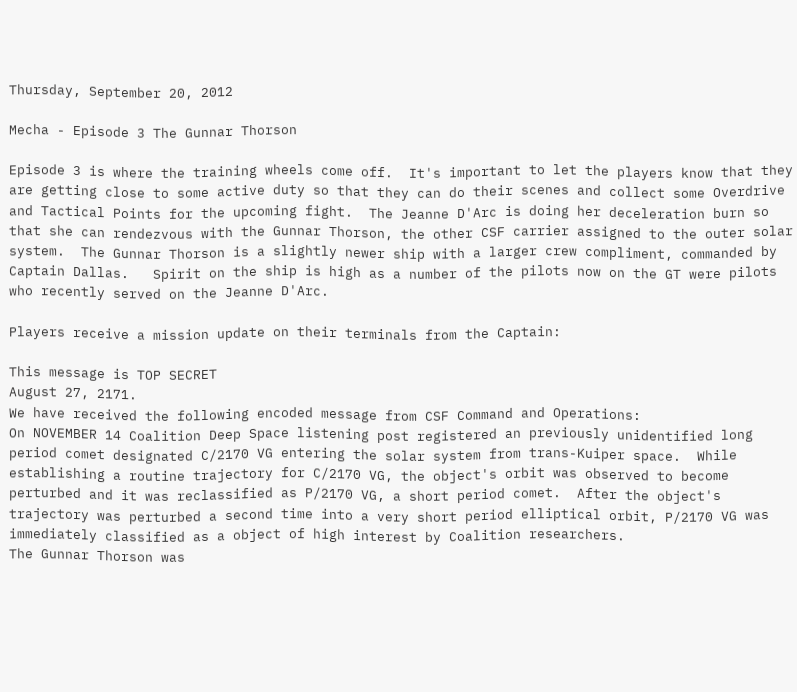Thursday, September 20, 2012

Mecha - Episode 3 The Gunnar Thorson

Episode 3 is where the training wheels come off.  It's important to let the players know that they are getting close to some active duty so that they can do their scenes and collect some Overdrive and Tactical Points for the upcoming fight.  The Jeanne D'Arc is doing her deceleration burn so that she can rendezvous with the Gunnar Thorson, the other CSF carrier assigned to the outer solar system.  The Gunnar Thorson is a slightly newer ship with a larger crew compliment, commanded by Captain Dallas.   Spirit on the ship is high as a number of the pilots now on the GT were pilots who recently served on the Jeanne D'Arc.

Players receive a mission update on their terminals from the Captain:

This message is TOP SECRET
August 27, 2171.
We have received the following encoded message from CSF Command and Operations:
On NOVEMBER 14 Coalition Deep Space listening post registered an previously unidentified long period comet designated C/2170 VG entering the solar system from trans-Kuiper space.  While establishing a routine trajectory for C/2170 VG, the object's orbit was observed to become perturbed and it was reclassified as P/2170 VG, a short period comet.  After the object's trajectory was perturbed a second time into a very short period elliptical orbit, P/2170 VG was immediately classified as a object of high interest by Coalition researchers.
The Gunnar Thorson was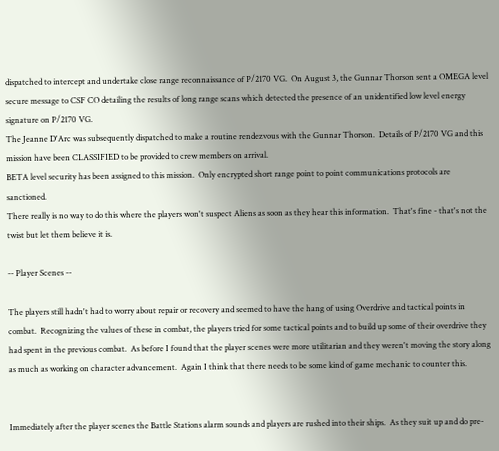dispatched to intercept and undertake close range reconnaissance of P/2170 VG.  On August 3, the Gunnar Thorson sent a OMEGA level secure message to CSF CO detailing the results of long range scans which detected the presence of an unidentified low level energy signature on P/2170 VG.
The Jeanne D'Arc was subsequently dispatched to make a routine rendezvous with the Gunnar Thorson.  Details of P/2170 VG and this mission have been CLASSIFIED to be provided to crew members on arrival.
BETA level security has been assigned to this mission.  Only encrypted short range point to point communications protocols are sanctioned.
There really is no way to do this where the players won't suspect Aliens as soon as they hear this information.  That's fine - that's not the twist but let them believe it is.

-- Player Scenes --

The players still hadn't had to worry about repair or recovery and seemed to have the hang of using Overdrive and tactical points in combat.  Recognizing the values of these in combat, the players tried for some tactical points and to build up some of their overdrive they had spent in the previous combat.  As before I found that the player scenes were more utilitarian and they weren't moving the story along as much as working on character advancement.  Again I think that there needs to be some kind of game mechanic to counter this.


Immediately after the player scenes the Battle Stations alarm sounds and players are rushed into their ships.  As they suit up and do pre-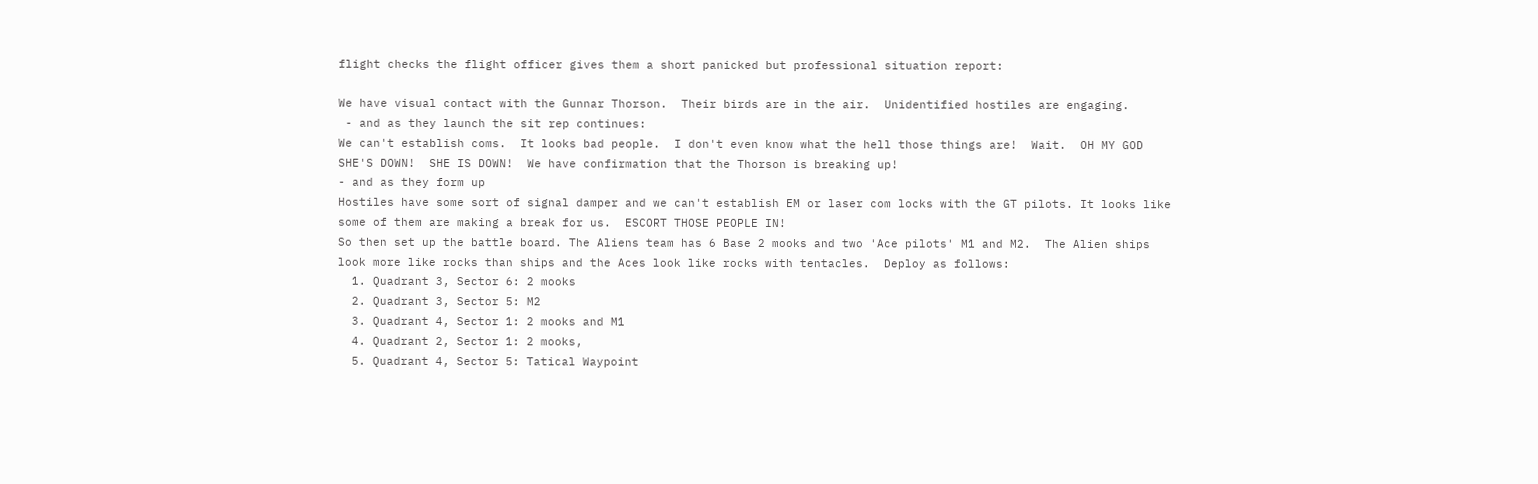flight checks the flight officer gives them a short panicked but professional situation report:

We have visual contact with the Gunnar Thorson.  Their birds are in the air.  Unidentified hostiles are engaging.
 - and as they launch the sit rep continues:
We can't establish coms.  It looks bad people.  I don't even know what the hell those things are!  Wait.  OH MY GOD SHE'S DOWN!  SHE IS DOWN!  We have confirmation that the Thorson is breaking up!
- and as they form up
Hostiles have some sort of signal damper and we can't establish EM or laser com locks with the GT pilots. It looks like some of them are making a break for us.  ESCORT THOSE PEOPLE IN!
So then set up the battle board. The Aliens team has 6 Base 2 mooks and two 'Ace pilots' M1 and M2.  The Alien ships look more like rocks than ships and the Aces look like rocks with tentacles.  Deploy as follows:
  1. Quadrant 3, Sector 6: 2 mooks
  2. Quadrant 3, Sector 5: M2
  3. Quadrant 4, Sector 1: 2 mooks and M1
  4. Quadrant 2, Sector 1: 2 mooks,
  5. Quadrant 4, Sector 5: Tatical Waypoint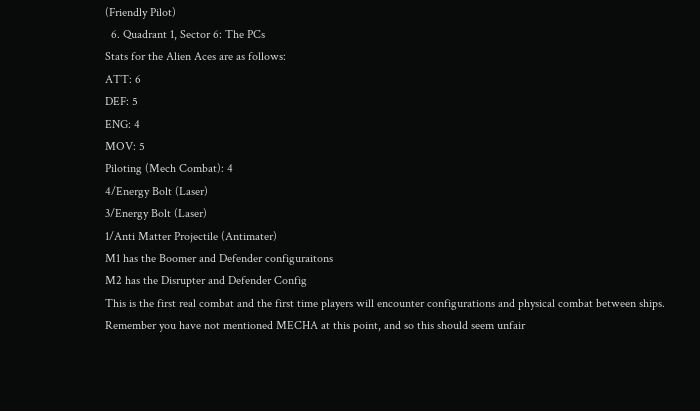(Friendly Pilot)
  6. Quadrant 1, Sector 6: The PCs
Stats for the Alien Aces are as follows:
ATT: 6
DEF: 5
ENG: 4
MOV: 5
Piloting (Mech Combat): 4
4/Energy Bolt (Laser)
3/Energy Bolt (Laser)
1/Anti Matter Projectile (Antimater)
M1 has the Boomer and Defender configuraitons
M2 has the Disrupter and Defender Config
This is the first real combat and the first time players will encounter configurations and physical combat between ships.  Remember you have not mentioned MECHA at this point, and so this should seem unfair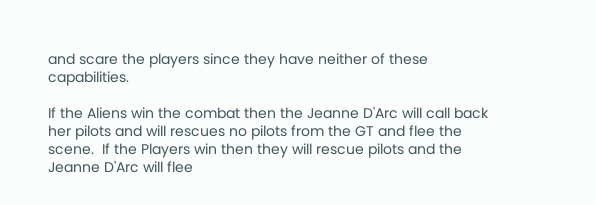and scare the players since they have neither of these capabilities.

If the Aliens win the combat then the Jeanne D'Arc will call back her pilots and will rescues no pilots from the GT and flee the scene.  If the Players win then they will rescue pilots and the Jeanne D'Arc will flee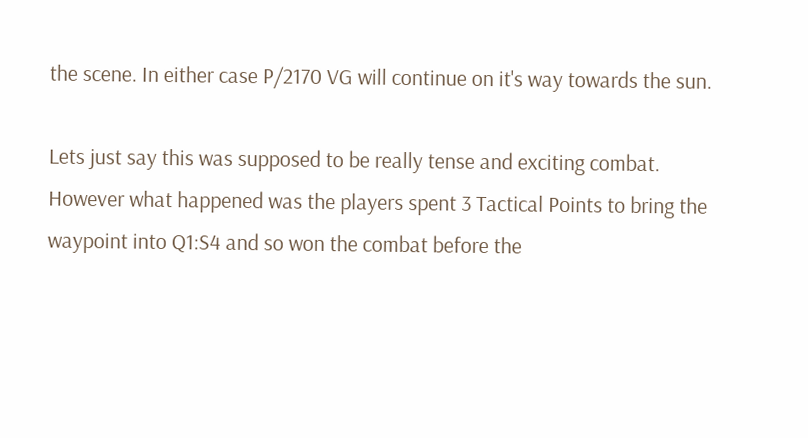the scene. In either case P/2170 VG will continue on it's way towards the sun.

Lets just say this was supposed to be really tense and exciting combat.  However what happened was the players spent 3 Tactical Points to bring the waypoint into Q1:S4 and so won the combat before the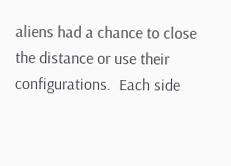aliens had a chance to close the distance or use their configurations.  Each side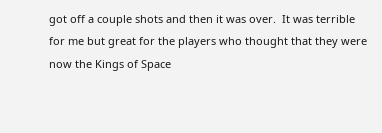got off a couple shots and then it was over.  It was terrible for me but great for the players who thought that they were now the Kings of Space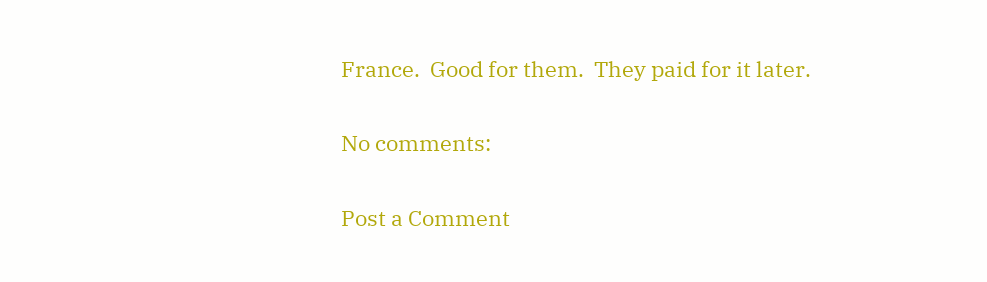France.  Good for them.  They paid for it later.

No comments:

Post a Comment